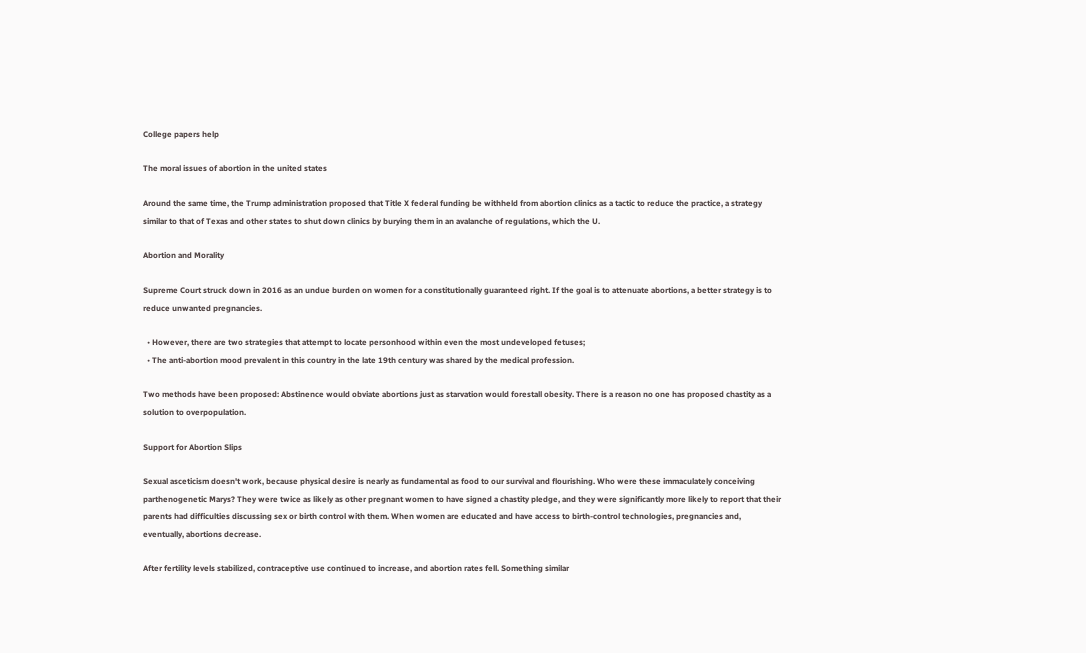College papers help

The moral issues of abortion in the united states

Around the same time, the Trump administration proposed that Title X federal funding be withheld from abortion clinics as a tactic to reduce the practice, a strategy similar to that of Texas and other states to shut down clinics by burying them in an avalanche of regulations, which the U.

Abortion and Morality

Supreme Court struck down in 2016 as an undue burden on women for a constitutionally guaranteed right. If the goal is to attenuate abortions, a better strategy is to reduce unwanted pregnancies.

  • However, there are two strategies that attempt to locate personhood within even the most undeveloped fetuses;
  • The anti-abortion mood prevalent in this country in the late 19th century was shared by the medical profession.

Two methods have been proposed: Abstinence would obviate abortions just as starvation would forestall obesity. There is a reason no one has proposed chastity as a solution to overpopulation.

Support for Abortion Slips

Sexual asceticism doesn't work, because physical desire is nearly as fundamental as food to our survival and flourishing. Who were these immaculately conceiving parthenogenetic Marys? They were twice as likely as other pregnant women to have signed a chastity pledge, and they were significantly more likely to report that their parents had difficulties discussing sex or birth control with them. When women are educated and have access to birth-control technologies, pregnancies and, eventually, abortions decrease.

After fertility levels stabilized, contraceptive use continued to increase, and abortion rates fell. Something similar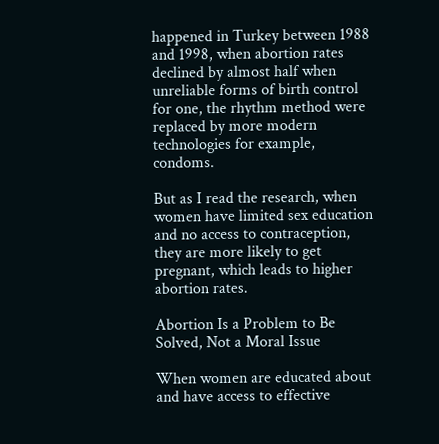happened in Turkey between 1988 and 1998, when abortion rates declined by almost half when unreliable forms of birth control for one, the rhythm method were replaced by more modern technologies for example, condoms.

But as I read the research, when women have limited sex education and no access to contraception, they are more likely to get pregnant, which leads to higher abortion rates.

Abortion Is a Problem to Be Solved, Not a Moral Issue

When women are educated about and have access to effective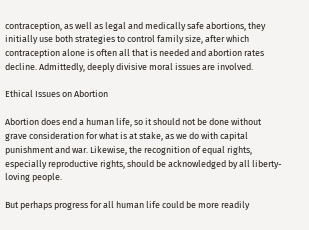contraception, as well as legal and medically safe abortions, they initially use both strategies to control family size, after which contraception alone is often all that is needed and abortion rates decline. Admittedly, deeply divisive moral issues are involved.

Ethical Issues on Abortion

Abortion does end a human life, so it should not be done without grave consideration for what is at stake, as we do with capital punishment and war. Likewise, the recognition of equal rights, especially reproductive rights, should be acknowledged by all liberty-loving people.

But perhaps progress for all human life could be more readily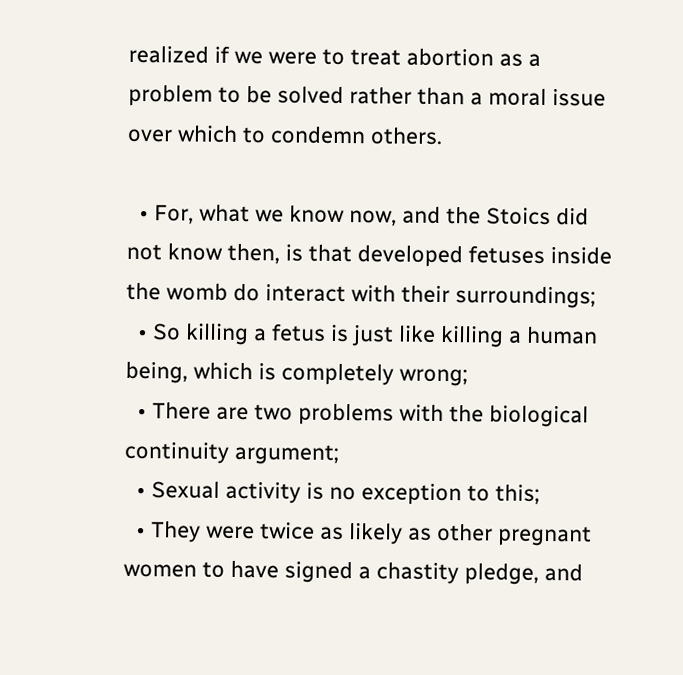realized if we were to treat abortion as a problem to be solved rather than a moral issue over which to condemn others.

  • For, what we know now, and the Stoics did not know then, is that developed fetuses inside the womb do interact with their surroundings;
  • So killing a fetus is just like killing a human being, which is completely wrong;
  • There are two problems with the biological continuity argument;
  • Sexual activity is no exception to this;
  • They were twice as likely as other pregnant women to have signed a chastity pledge, and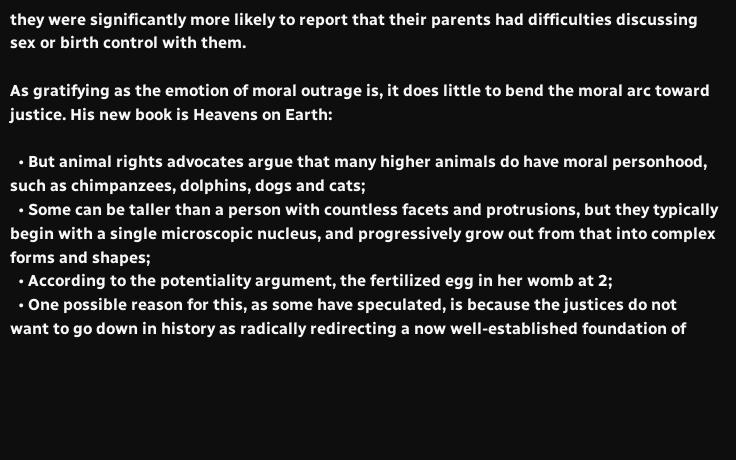they were significantly more likely to report that their parents had difficulties discussing sex or birth control with them.

As gratifying as the emotion of moral outrage is, it does little to bend the moral arc toward justice. His new book is Heavens on Earth:

  • But animal rights advocates argue that many higher animals do have moral personhood, such as chimpanzees, dolphins, dogs and cats;
  • Some can be taller than a person with countless facets and protrusions, but they typically begin with a single microscopic nucleus, and progressively grow out from that into complex forms and shapes;
  • According to the potentiality argument, the fertilized egg in her womb at 2;
  • One possible reason for this, as some have speculated, is because the justices do not want to go down in history as radically redirecting a now well-established foundation of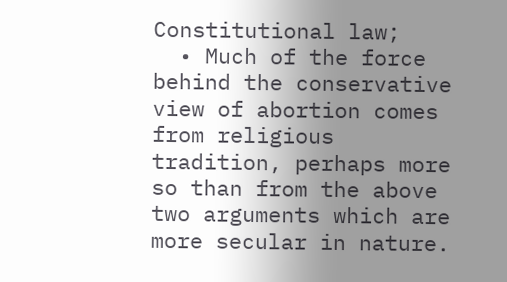Constitutional law;
  • Much of the force behind the conservative view of abortion comes from religious tradition, perhaps more so than from the above two arguments which are more secular in nature.